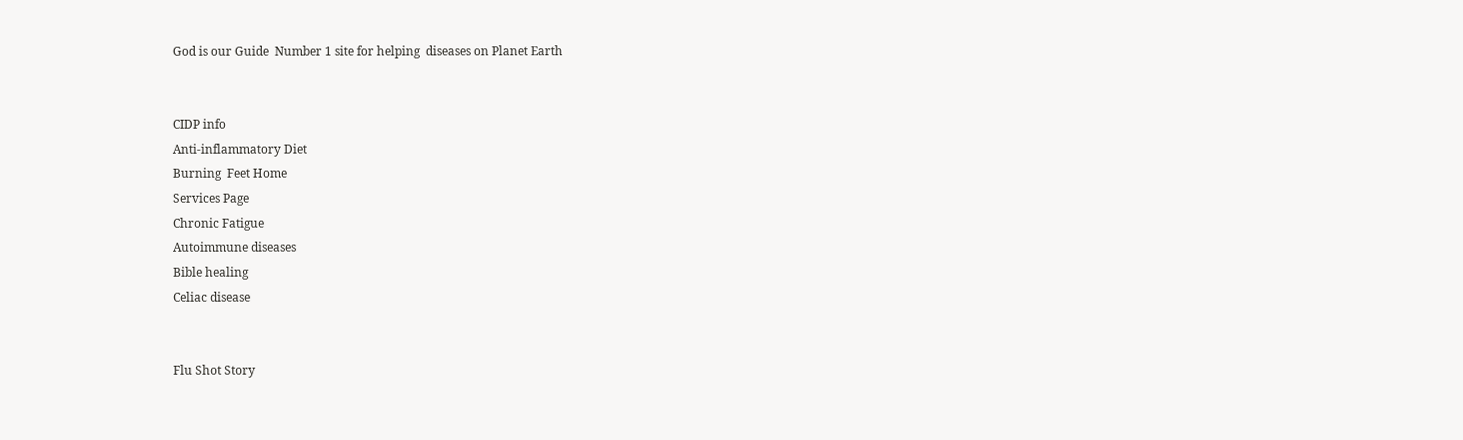God is our Guide  Number 1 site for helping  diseases on Planet Earth


CIDP info
Anti-inflammatory Diet
Burning  Feet Home
Services Page
Chronic Fatigue
Autoimmune diseases
Bible healing
Celiac disease


Flu Shot Story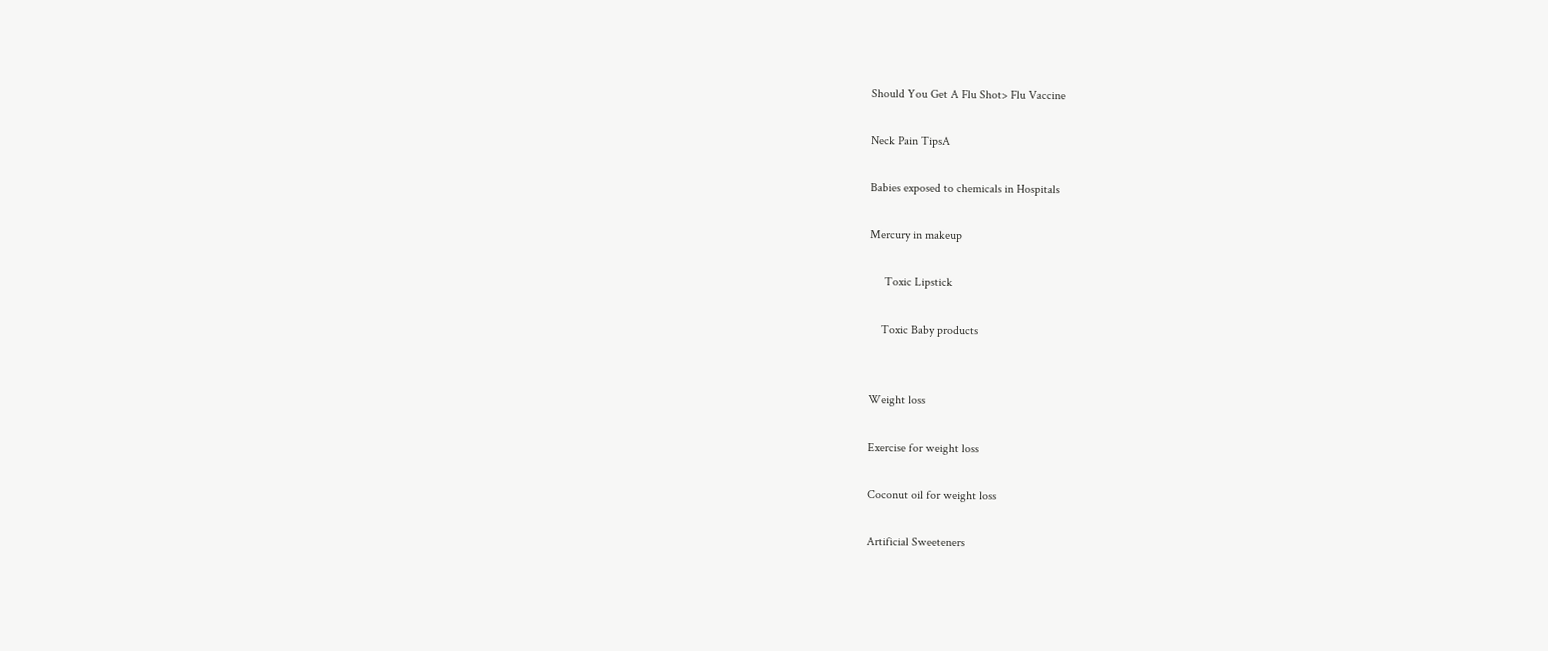Should You Get A Flu Shot> Flu Vaccine

Neck Pain TipsA

Babies exposed to chemicals in Hospitals

Mercury in makeup

     Toxic Lipstick

    Toxic Baby products


Weight loss

Exercise for weight loss

Coconut oil for weight loss

Artificial Sweeteners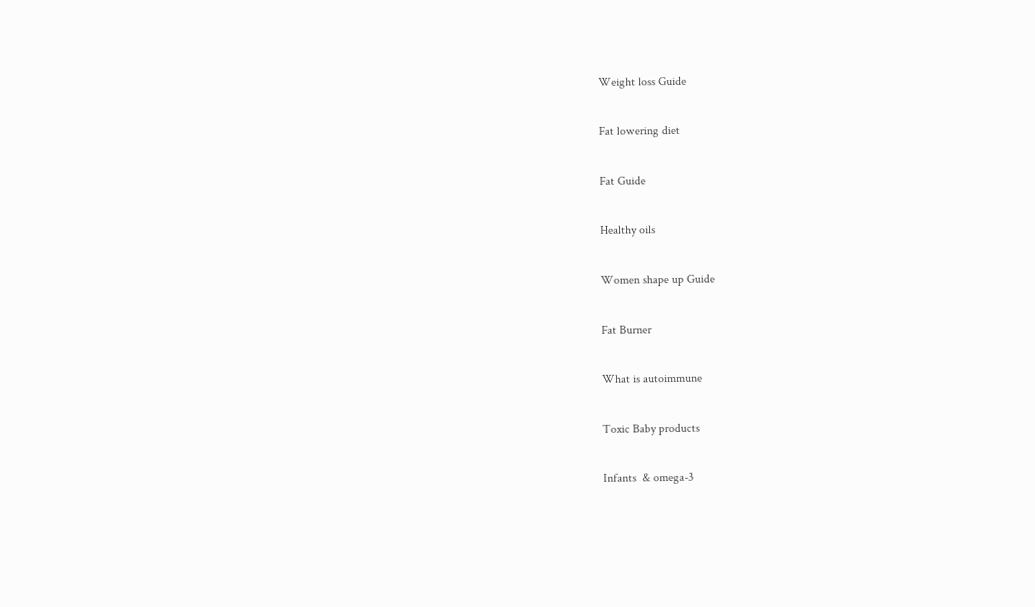Weight loss Guide

Fat lowering diet

Fat Guide

Healthy oils

Women shape up Guide

Fat Burner

What is autoimmune

Toxic Baby products

Infants  & omega-3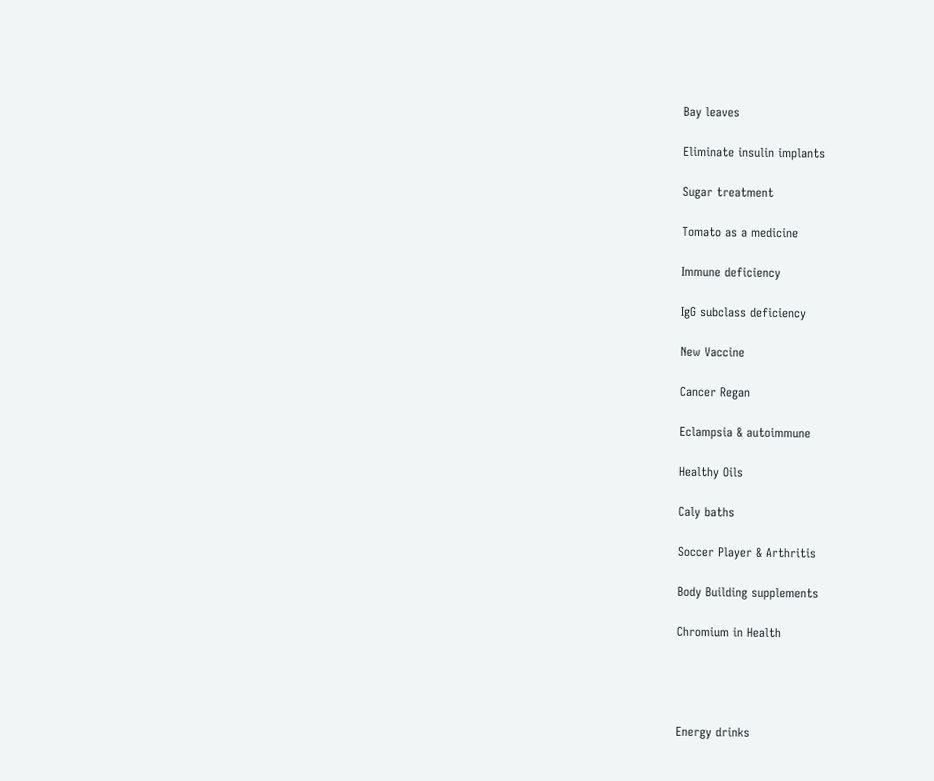Bay leaves

Eliminate insulin implants

Sugar treatment

Tomato as a medicine

Immune deficiency

IgG subclass deficiency

New Vaccine

Cancer Regan

Eclampsia & autoimmune

Healthy Oils

Caly baths

Soccer Player & Arthritis

Body Building supplements

Chromium in Health




Energy drinks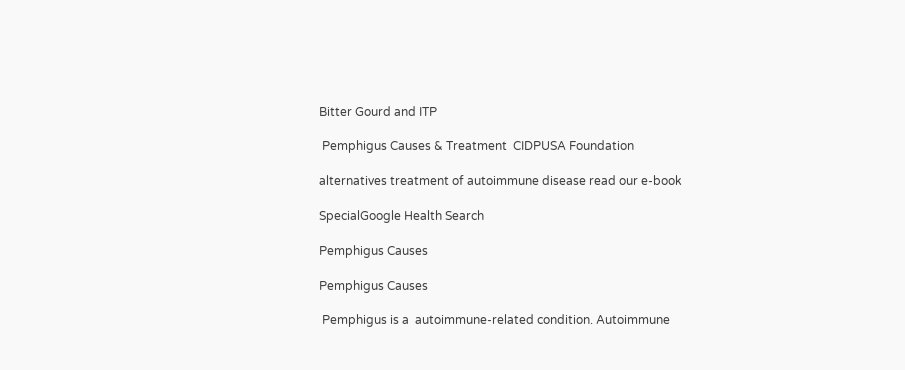Bitter Gourd and ITP

 Pemphigus Causes & Treatment  CIDPUSA Foundation

alternatives treatment of autoimmune disease read our e-book

SpecialGoogle Health Search

Pemphigus Causes

Pemphigus Causes

 Pemphigus is a  autoimmune-related condition. Autoimmune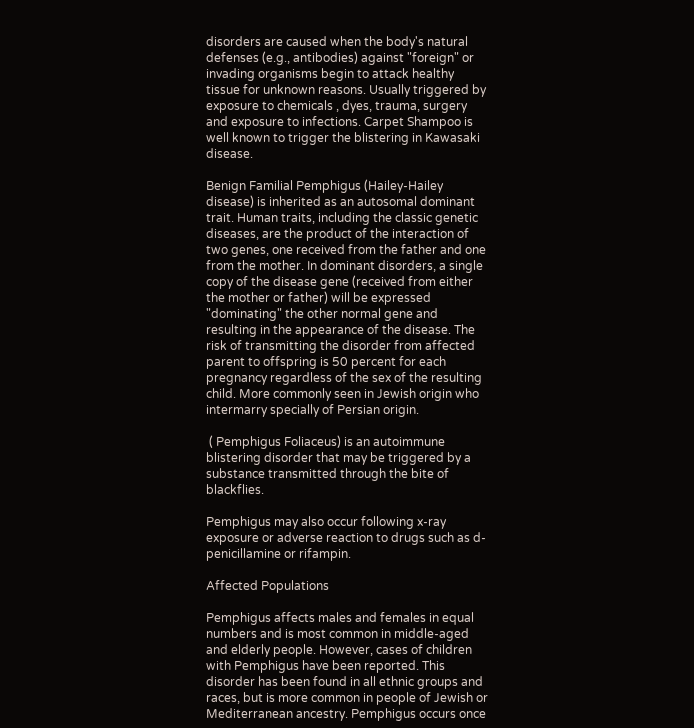disorders are caused when the body's natural defenses (e.g., antibodies) against "foreign" or invading organisms begin to attack healthy tissue for unknown reasons. Usually triggered by exposure to chemicals , dyes, trauma, surgery and exposure to infections. Carpet Shampoo is well known to trigger the blistering in Kawasaki disease.

Benign Familial Pemphigus (Hailey-Hailey disease) is inherited as an autosomal dominant trait. Human traits, including the classic genetic diseases, are the product of the interaction of two genes, one received from the father and one from the mother. In dominant disorders, a single copy of the disease gene (received from either the mother or father) will be expressed "dominating" the other normal gene and resulting in the appearance of the disease. The risk of transmitting the disorder from affected parent to offspring is 50 percent for each pregnancy regardless of the sex of the resulting child. More commonly seen in Jewish origin who intermarry specially of Persian origin.

 ( Pemphigus Foliaceus) is an autoimmune blistering disorder that may be triggered by a substance transmitted through the bite of blackflies.

Pemphigus may also occur following x-ray exposure or adverse reaction to drugs such as d-penicillamine or rifampin.

Affected Populations

Pemphigus affects males and females in equal numbers and is most common in middle-aged and elderly people. However, cases of children with Pemphigus have been reported. This disorder has been found in all ethnic groups and races, but is more common in people of Jewish or Mediterranean ancestry. Pemphigus occurs once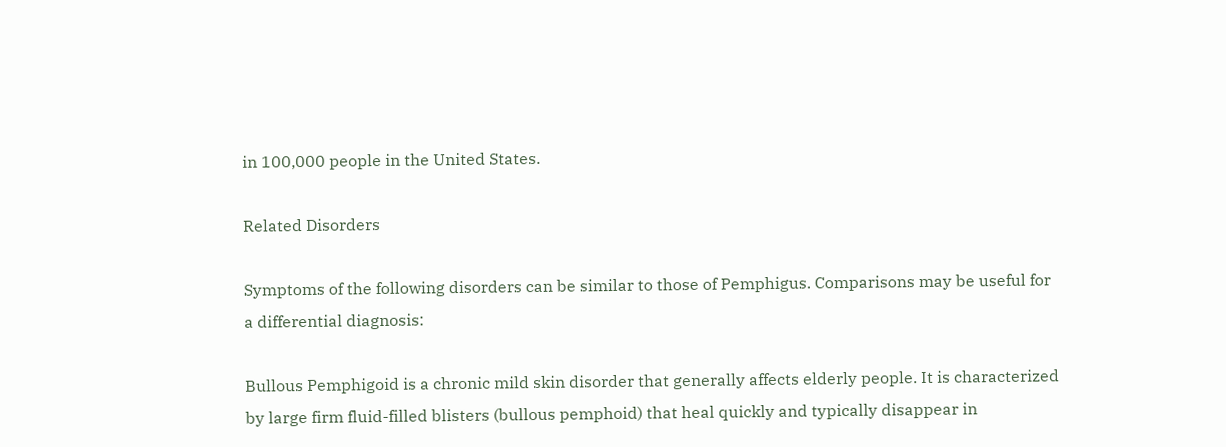in 100,000 people in the United States.

Related Disorders

Symptoms of the following disorders can be similar to those of Pemphigus. Comparisons may be useful for a differential diagnosis:

Bullous Pemphigoid is a chronic mild skin disorder that generally affects elderly people. It is characterized by large firm fluid-filled blisters (bullous pemphoid) that heal quickly and typically disappear in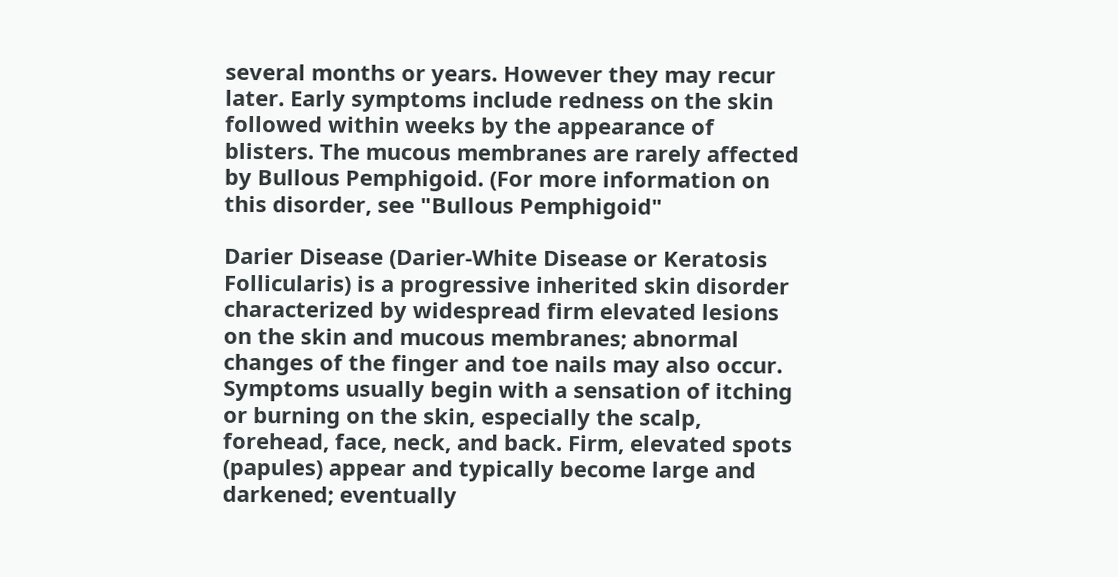several months or years. However they may recur later. Early symptoms include redness on the skin followed within weeks by the appearance of blisters. The mucous membranes are rarely affected by Bullous Pemphigoid. (For more information on this disorder, see "Bullous Pemphigoid"

Darier Disease (Darier-White Disease or Keratosis Follicularis) is a progressive inherited skin disorder characterized by widespread firm elevated lesions on the skin and mucous membranes; abnormal changes of the finger and toe nails may also occur. Symptoms usually begin with a sensation of itching or burning on the skin, especially the scalp, forehead, face, neck, and back. Firm, elevated spots (papules) appear and typically become large and darkened; eventually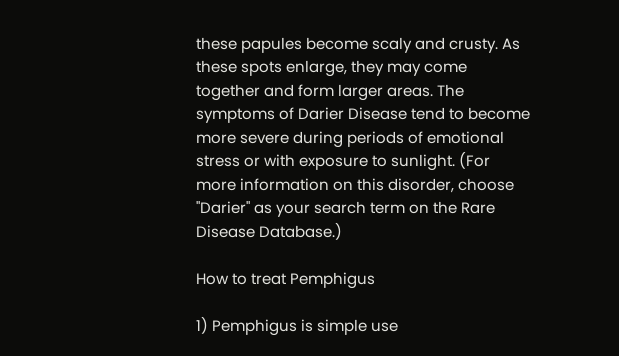these papules become scaly and crusty. As these spots enlarge, they may come together and form larger areas. The symptoms of Darier Disease tend to become more severe during periods of emotional stress or with exposure to sunlight. (For more information on this disorder, choose "Darier" as your search term on the Rare Disease Database.)

How to treat Pemphigus

1) Pemphigus is simple use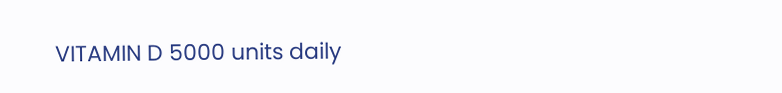VITAMIN D 5000 units daily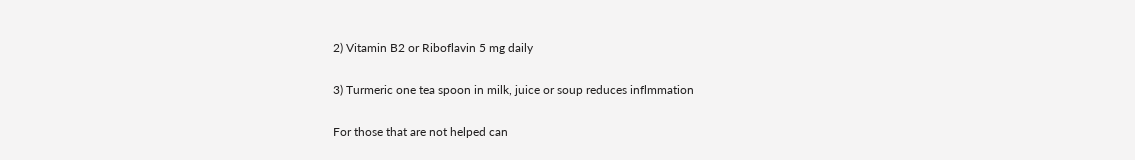2) Vitamin B2 or Riboflavin 5 mg daily

3) Turmeric one tea spoon in milk, juice or soup reduces inflmmation

For those that are not helped can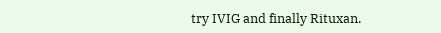try IVIG and finally Rituxan.